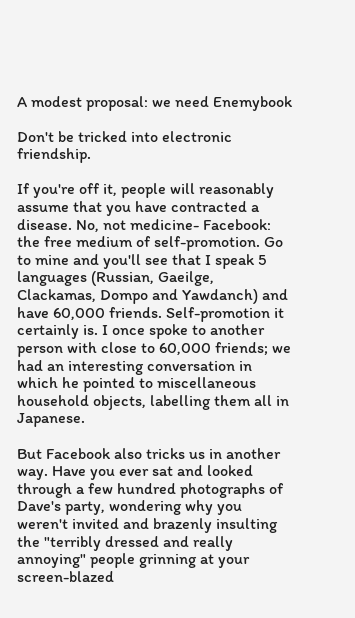A modest proposal: we need Enemybook

Don't be tricked into electronic friendship.

If you're off it, people will reasonably assume that you have contracted a disease. No, not medicine- Facebook: the free medium of self-promotion. Go to mine and you'll see that I speak 5 languages (Russian, Gaeilge, Clackamas, Dompo and Yawdanch) and have 60,000 friends. Self-promotion it certainly is. I once spoke to another person with close to 60,000 friends; we had an interesting conversation in which he pointed to miscellaneous household objects, labelling them all in Japanese.

But Facebook also tricks us in another way. Have you ever sat and looked through a few hundred photographs of Dave's party, wondering why you weren't invited and brazenly insulting the "terribly dressed and really annoying" people grinning at your screen-blazed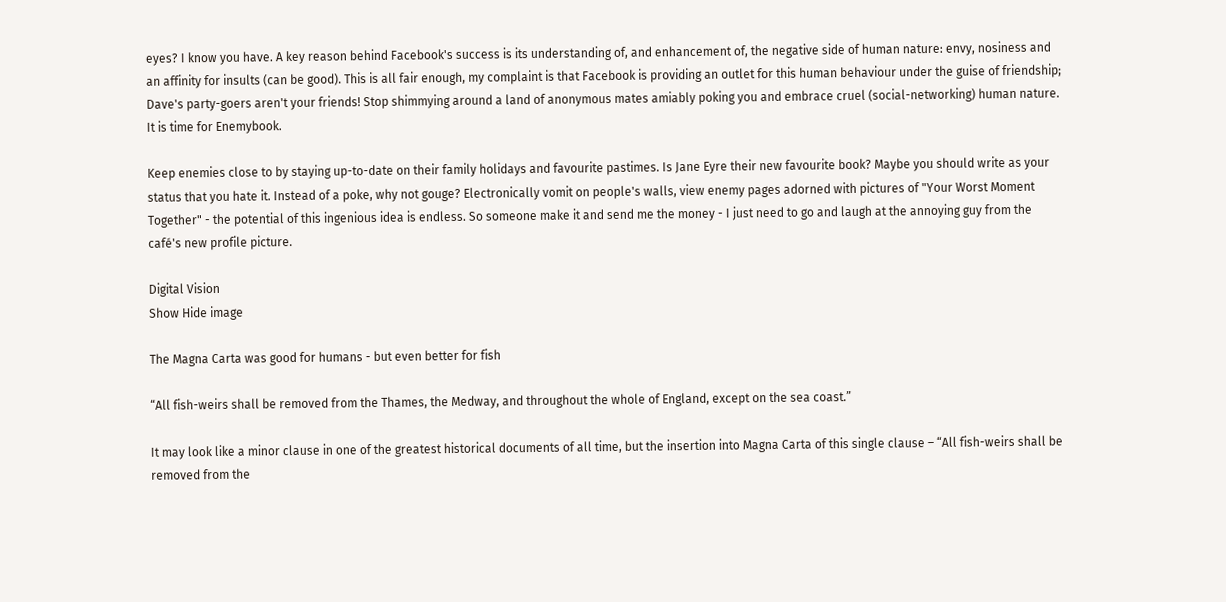eyes? I know you have. A key reason behind Facebook's success is its understanding of, and enhancement of, the negative side of human nature: envy, nosiness and an affinity for insults (can be good). This is all fair enough, my complaint is that Facebook is providing an outlet for this human behaviour under the guise of friendship; Dave's party-goers aren't your friends! Stop shimmying around a land of anonymous mates amiably poking you and embrace cruel (social-networking) human nature. It is time for Enemybook.

Keep enemies close to by staying up-to-date on their family holidays and favourite pastimes. Is Jane Eyre their new favourite book? Maybe you should write as your status that you hate it. Instead of a poke, why not gouge? Electronically vomit on people's walls, view enemy pages adorned with pictures of "Your Worst Moment Together" - the potential of this ingenious idea is endless. So someone make it and send me the money - I just need to go and laugh at the annoying guy from the café's new profile picture.

Digital Vision
Show Hide image

The Magna Carta was good for humans - but even better for fish

“All fish-weirs shall be removed from the Thames, the Medway, and throughout the whole of England, except on the sea coast.”

It may look like a minor clause in one of the greatest historical documents of all time, but the insertion into Magna Carta of this single clause – “All fish-weirs shall be removed from the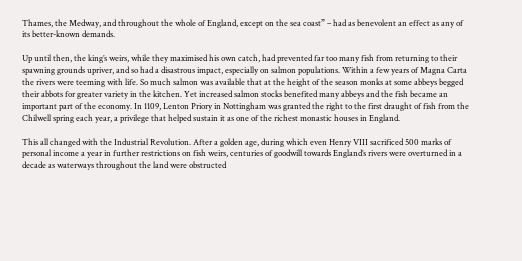Thames, the Medway, and throughout the whole of England, except on the sea coast” – had as benevolent an effect as any of its better-known demands.

Up until then, the king’s weirs, while they maximised his own catch, had prevented far too many fish from returning to their spawning grounds upriver, and so had a disastrous impact, especially on salmon populations. Within a few years of Magna Carta the rivers were teeming with life. So much salmon was available that at the height of the season monks at some abbeys begged their abbots for greater variety in the kitchen. Yet increased salmon stocks benefited many abbeys and the fish became an important part of the economy. In 1109, Lenton Priory in Nottingham was granted the right to the first draught of fish from the Chilwell spring each year, a privilege that helped sustain it as one of the richest monastic houses in England.

This all changed with the Industrial Revolution. After a golden age, during which even Henry VIII sacrificed 500 marks of personal income a year in further restrictions on fish weirs, centuries of goodwill towards England’s rivers were overturned in a decade as waterways throughout the land were obstructed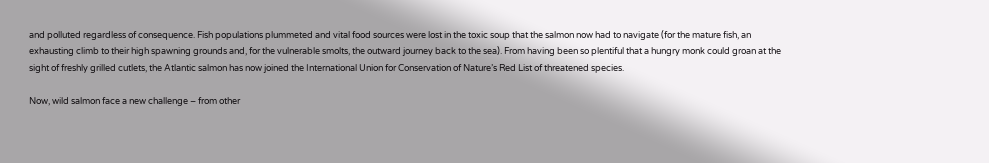and polluted regardless of consequence. Fish populations plummeted and vital food sources were lost in the toxic soup that the salmon now had to navigate (for the mature fish, an exhausting climb to their high spawning grounds and, for the vulnerable smolts, the outward journey back to the sea). From having been so plentiful that a hungry monk could groan at the sight of freshly grilled cutlets, the Atlantic salmon has now joined the International Union for Conservation of Nature’s Red List of threatened species.

Now, wild salmon face a new challenge – from other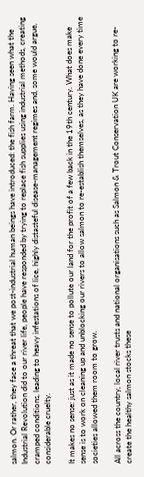salmon. Or rather, they face a threat that we post-industrial human beings have introduced: the fish farm. Having seen what the Industrial Revolution did to our river life, people have responded by trying to replace fish supplies using industrial methods, creating cramped conditions, leading to heavy infestations of lice, highly distasteful disease-management regimes and, some would argue, considerable cruelty.

It makes no sense: just as it made no sense to pollute our land for the profit of a few back in the 19th century. What does make sense is to work on cleaning up and unblocking our rivers to allow salmon to re-establish themselves, as they have done every time societies allowed them room to grow.

All across the country, local river trusts and national organisations such as Salmon & Trout Conservation UK are working to re-create the healthy salmon stocks these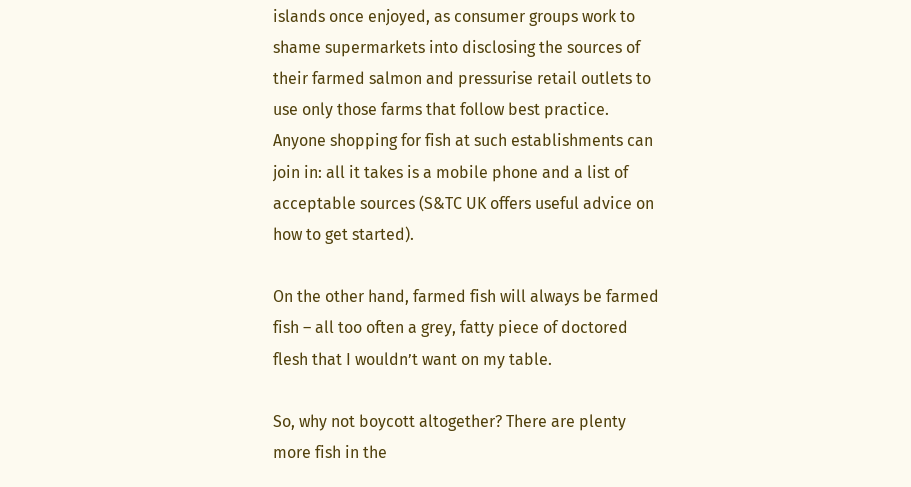islands once enjoyed, as consumer groups work to shame supermarkets into disclosing the sources of their farmed salmon and pressurise retail outlets to use only those farms that follow best practice. Anyone shopping for fish at such establishments can join in: all it takes is a mobile phone and a list of acceptable sources (S&TC UK offers useful advice on how to get started).

On the other hand, farmed fish will always be farmed fish – all too often a grey, fatty piece of doctored flesh that I wouldn’t want on my table.

So, why not boycott altogether? There are plenty more fish in the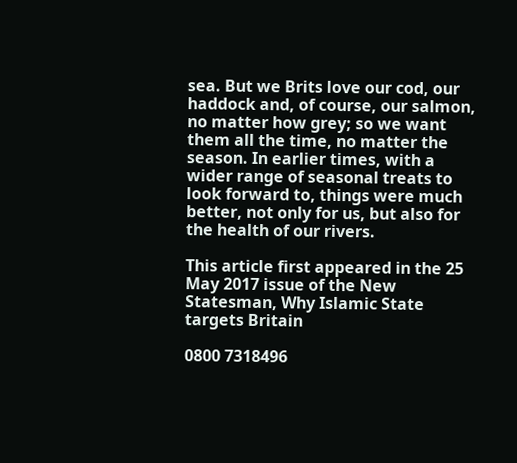sea. But we Brits love our cod, our haddock and, of course, our salmon, no matter how grey; so we want them all the time, no matter the season. In earlier times, with a wider range of seasonal treats to look forward to, things were much better, not only for us, but also for the health of our rivers.

This article first appeared in the 25 May 2017 issue of the New Statesman, Why Islamic State targets Britain

0800 7318496